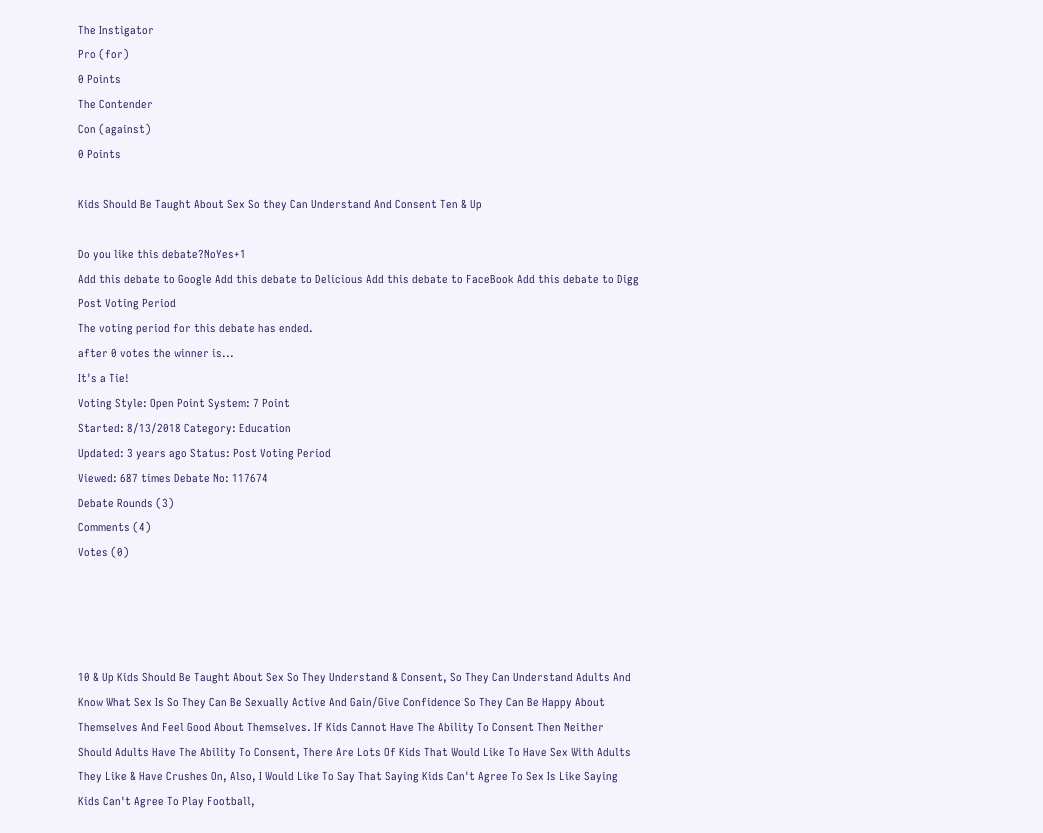The Instigator
Pro (for)
0 Points
The Contender
Con (against)
0 Points

Kids Should Be Taught About Sex So they Can Understand And Consent Ten & Up

Do you like this debate?NoYes+1
Add this debate to Google Add this debate to Delicious Add this debate to FaceBook Add this debate to Digg
Post Voting Period
The voting period for this debate has ended.
after 0 votes the winner is...
It's a Tie!
Voting Style: Open Point System: 7 Point
Started: 8/13/2018 Category: Education
Updated: 3 years ago Status: Post Voting Period
Viewed: 687 times Debate No: 117674
Debate Rounds (3)
Comments (4)
Votes (0)




10 & Up Kids Should Be Taught About Sex So They Understand & Consent, So They Can Understand Adults And Know What Sex Is So They Can Be Sexually Active And Gain/Give Confidence So They Can Be Happy About Themselves And Feel Good About Themselves. If Kids Cannot Have The Ability To Consent Then Neither Should Adults Have The Ability To Consent, There Are Lots Of Kids That Would Like To Have Sex With Adults They Like & Have Crushes On, Also, I Would Like To Say That Saying Kids Can't Agree To Sex Is Like Saying Kids Can't Agree To Play Football,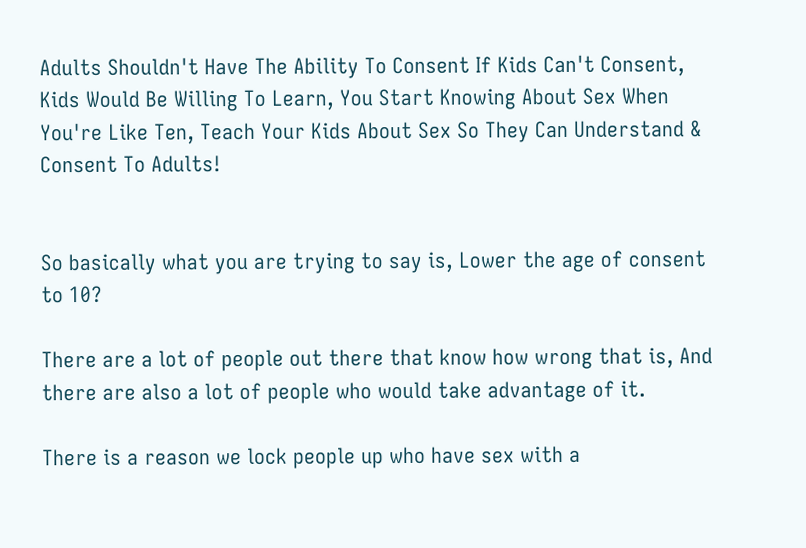Adults Shouldn't Have The Ability To Consent If Kids Can't Consent, Kids Would Be Willing To Learn, You Start Knowing About Sex When You're Like Ten, Teach Your Kids About Sex So They Can Understand & Consent To Adults!


So basically what you are trying to say is, Lower the age of consent to 10?

There are a lot of people out there that know how wrong that is, And there are also a lot of people who would take advantage of it.

There is a reason we lock people up who have sex with a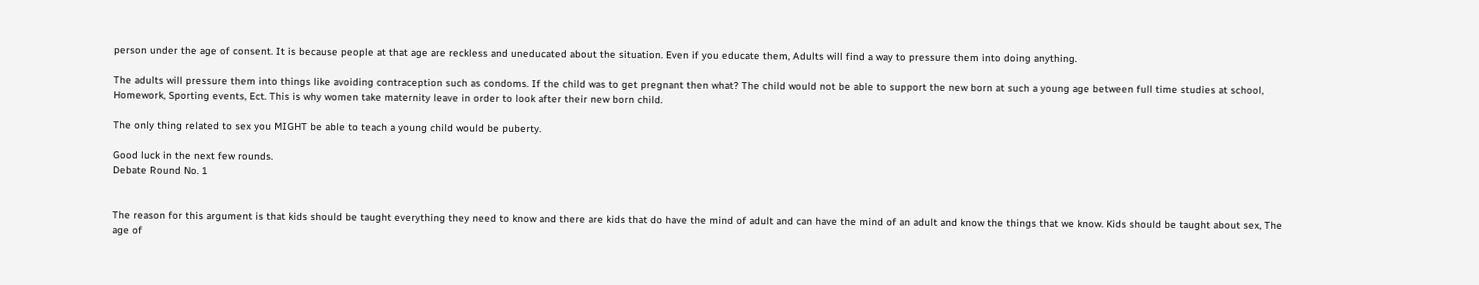person under the age of consent. It is because people at that age are reckless and uneducated about the situation. Even if you educate them, Adults will find a way to pressure them into doing anything.

The adults will pressure them into things like avoiding contraception such as condoms. If the child was to get pregnant then what? The child would not be able to support the new born at such a young age between full time studies at school, Homework, Sporting events, Ect. This is why women take maternity leave in order to look after their new born child.

The only thing related to sex you MIGHT be able to teach a young child would be puberty.

Good luck in the next few rounds.
Debate Round No. 1


The reason for this argument is that kids should be taught everything they need to know and there are kids that do have the mind of adult and can have the mind of an adult and know the things that we know. Kids should be taught about sex, The age of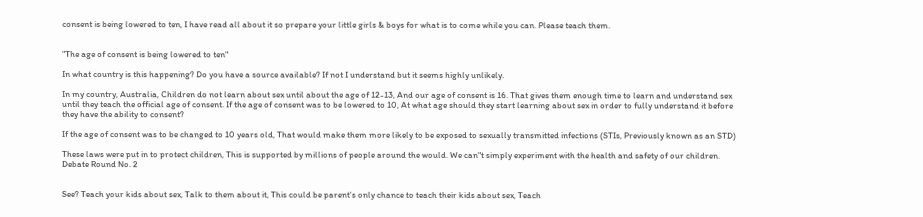consent is being lowered to ten, I have read all about it so prepare your little girls & boys for what is to come while you can. Please teach them.


"The age of consent is being lowered to ten"

In what country is this happening? Do you have a source available? If not I understand but it seems highly unlikely.

In my country, Australia, Children do not learn about sex until about the age of 12-13, And our age of consent is 16. That gives them enough time to learn and understand sex until they teach the official age of consent. If the age of consent was to be lowered to 10, At what age should they start learning about sex in order to fully understand it before they have the ability to consent?

If the age of consent was to be changed to 10 years old, That would make them more likely to be exposed to sexually transmitted infections (STIs, Previously known as an STD)

These laws were put in to protect children, This is supported by millions of people around the would. We can"t simply experiment with the health and safety of our children.
Debate Round No. 2


See? Teach your kids about sex, Talk to them about it, This could be parent's only chance to teach their kids about sex, Teach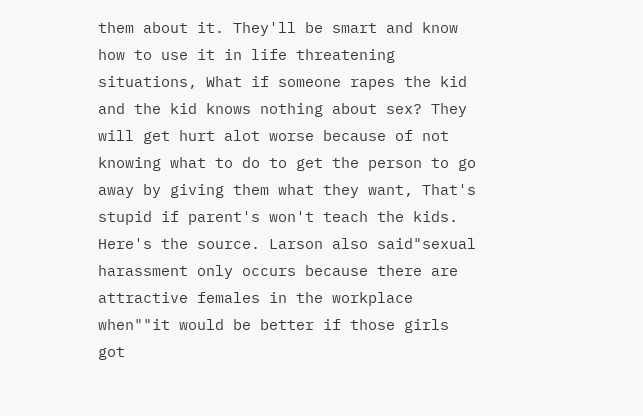them about it. They'll be smart and know how to use it in life threatening situations, What if someone rapes the kid and the kid knows nothing about sex? They will get hurt alot worse because of not knowing what to do to get the person to go away by giving them what they want, That's stupid if parent's won't teach the kids. Here's the source. Larson also said"sexual harassment only occurs because there are attractive females in the workplace when""it would be better if those girls got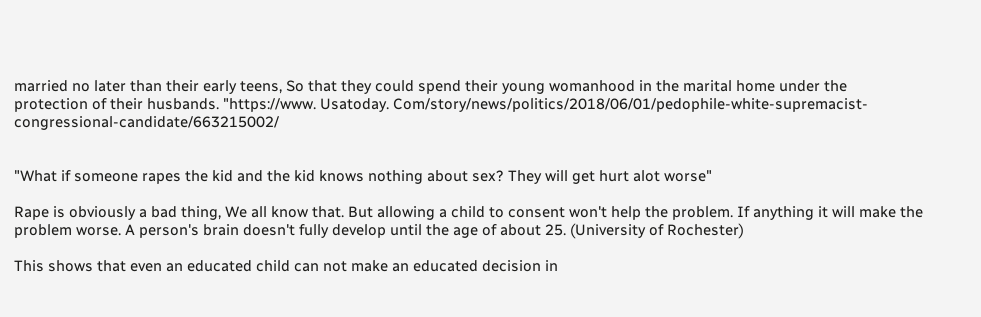married no later than their early teens, So that they could spend their young womanhood in the marital home under the protection of their husbands. "https://www. Usatoday. Com/story/news/politics/2018/06/01/pedophile-white-supremacist-congressional-candidate/663215002/


"What if someone rapes the kid and the kid knows nothing about sex? They will get hurt alot worse"

Rape is obviously a bad thing, We all know that. But allowing a child to consent won't help the problem. If anything it will make the problem worse. A person's brain doesn't fully develop until the age of about 25. (University of Rochester)

This shows that even an educated child can not make an educated decision in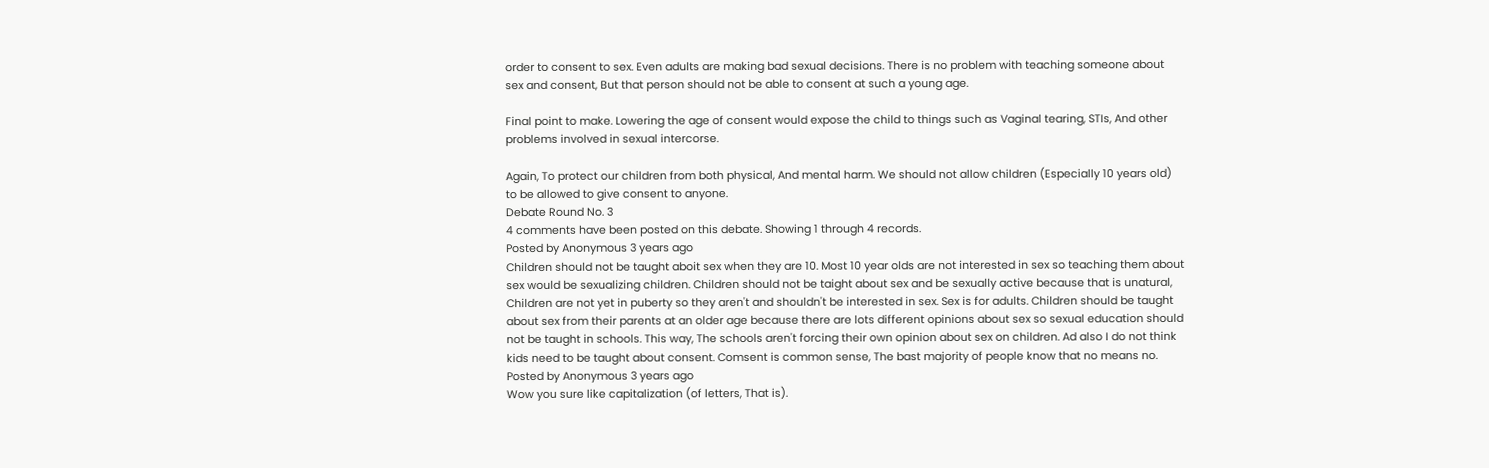order to consent to sex. Even adults are making bad sexual decisions. There is no problem with teaching someone about sex and consent, But that person should not be able to consent at such a young age.

Final point to make. Lowering the age of consent would expose the child to things such as Vaginal tearing, STIs, And other problems involved in sexual intercorse.

Again, To protect our children from both physical, And mental harm. We should not allow children (Especially 10 years old) to be allowed to give consent to anyone.
Debate Round No. 3
4 comments have been posted on this debate. Showing 1 through 4 records.
Posted by Anonymous 3 years ago
Children should not be taught aboit sex when they are 10. Most 10 year olds are not interested in sex so teaching them about sex would be sexualizing children. Children should not be taight about sex and be sexually active because that is unatural, Children are not yet in puberty so they aren't and shouldn't be interested in sex. Sex is for adults. Children should be taught about sex from their parents at an older age because there are lots different opinions about sex so sexual education should not be taught in schools. This way, The schools aren't forcing their own opinion about sex on children. Ad also I do not think kids need to be taught about consent. Comsent is common sense, The bast majority of people know that no means no.
Posted by Anonymous 3 years ago
Wow you sure like capitalization (of letters, That is).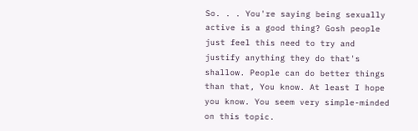So. . . You're saying being sexually active is a good thing? Gosh people just feel this need to try and justify anything they do that's shallow. People can do better things than that, You know. At least I hope you know. You seem very simple-minded on this topic.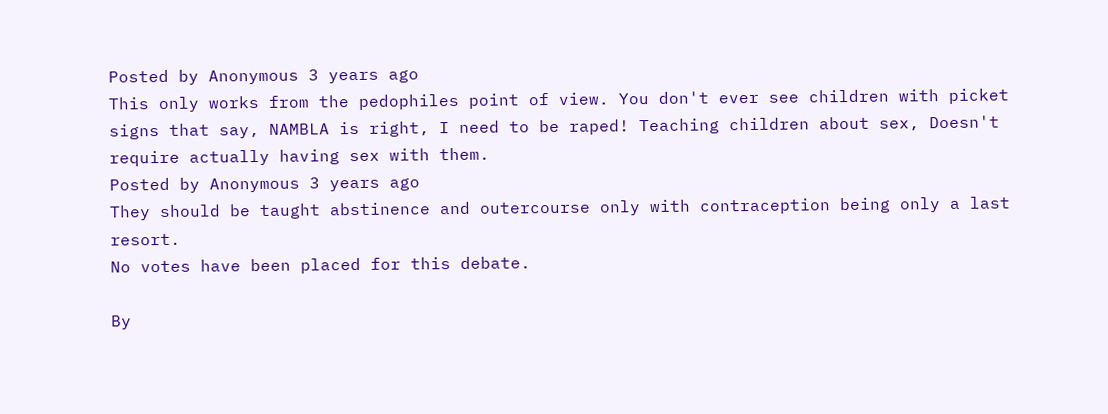Posted by Anonymous 3 years ago
This only works from the pedophiles point of view. You don't ever see children with picket signs that say, NAMBLA is right, I need to be raped! Teaching children about sex, Doesn't require actually having sex with them.
Posted by Anonymous 3 years ago
They should be taught abstinence and outercourse only with contraception being only a last resort.
No votes have been placed for this debate.

By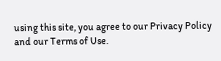using this site, you agree to our Privacy Policy and our Terms of Use.